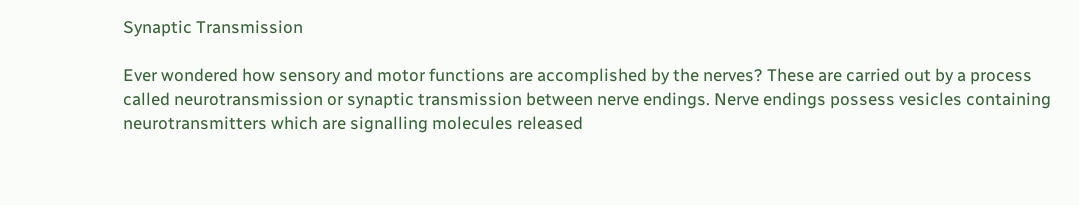Synaptic Transmission

Ever wondered how sensory and motor functions are accomplished by the nerves? These are carried out by a process called neurotransmission or synaptic transmission between nerve endings. Nerve endings possess vesicles containing neurotransmitters which are signalling molecules released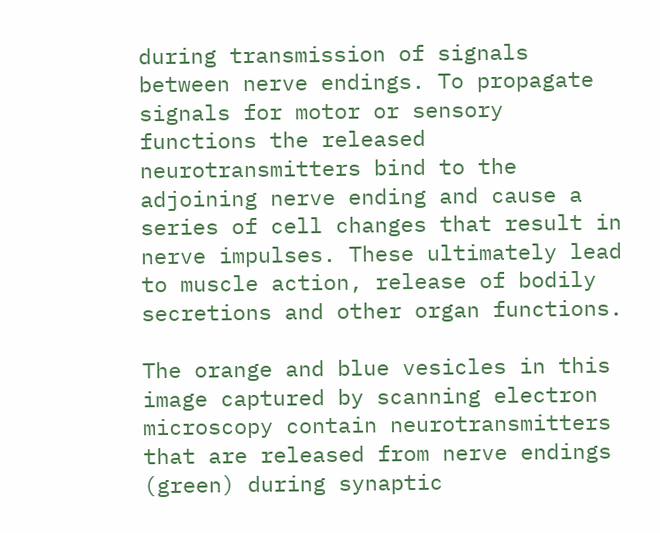during transmission of signals between nerve endings. To propagate signals for motor or sensory functions the released neurotransmitters bind to the adjoining nerve ending and cause a series of cell changes that result in nerve impulses. These ultimately lead to muscle action, release of bodily secretions and other organ functions.

The orange and blue vesicles in this image captured by scanning electron microscopy contain neurotransmitters that are released from nerve endings (green) during synaptic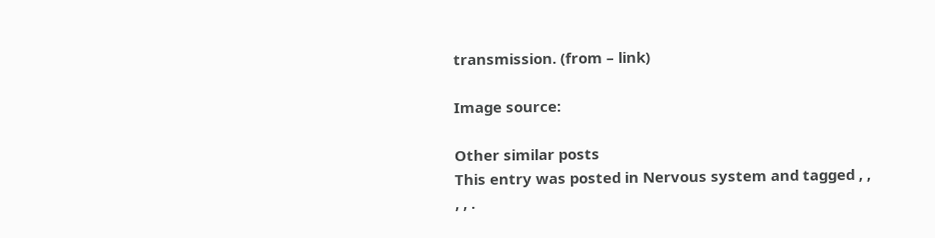transmission. (from – link)

Image source:

Other similar posts
This entry was posted in Nervous system and tagged , , , , .